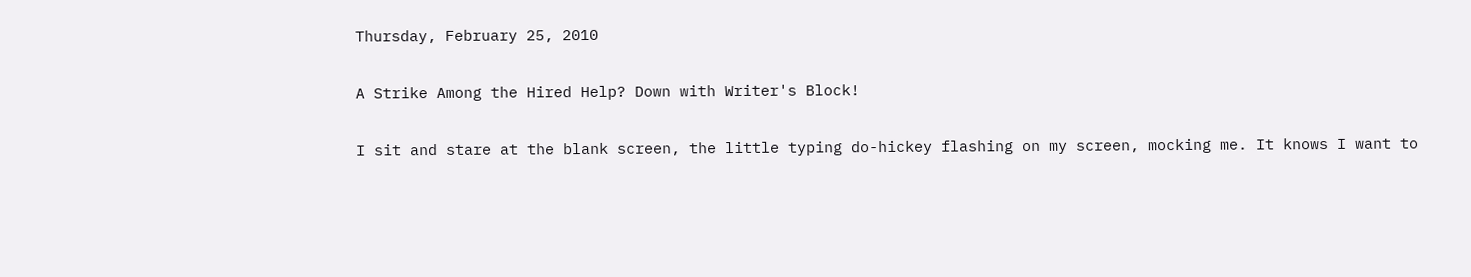Thursday, February 25, 2010

A Strike Among the Hired Help? Down with Writer's Block!

I sit and stare at the blank screen, the little typing do-hickey flashing on my screen, mocking me. It knows I want to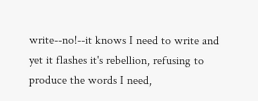write--no!--it knows I need to write and yet it flashes it's rebellion, refusing to produce the words I need,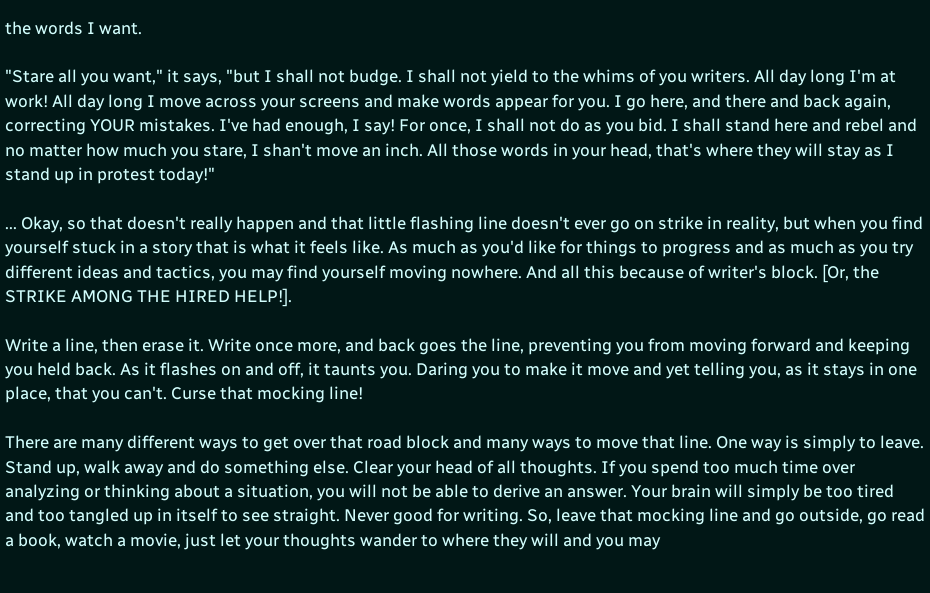the words I want.

"Stare all you want," it says, "but I shall not budge. I shall not yield to the whims of you writers. All day long I'm at work! All day long I move across your screens and make words appear for you. I go here, and there and back again, correcting YOUR mistakes. I've had enough, I say! For once, I shall not do as you bid. I shall stand here and rebel and no matter how much you stare, I shan't move an inch. All those words in your head, that's where they will stay as I stand up in protest today!"

... Okay, so that doesn't really happen and that little flashing line doesn't ever go on strike in reality, but when you find yourself stuck in a story that is what it feels like. As much as you'd like for things to progress and as much as you try different ideas and tactics, you may find yourself moving nowhere. And all this because of writer's block. [Or, the STRIKE AMONG THE HIRED HELP!].

Write a line, then erase it. Write once more, and back goes the line, preventing you from moving forward and keeping you held back. As it flashes on and off, it taunts you. Daring you to make it move and yet telling you, as it stays in one place, that you can't. Curse that mocking line!

There are many different ways to get over that road block and many ways to move that line. One way is simply to leave. Stand up, walk away and do something else. Clear your head of all thoughts. If you spend too much time over analyzing or thinking about a situation, you will not be able to derive an answer. Your brain will simply be too tired and too tangled up in itself to see straight. Never good for writing. So, leave that mocking line and go outside, go read a book, watch a movie, just let your thoughts wander to where they will and you may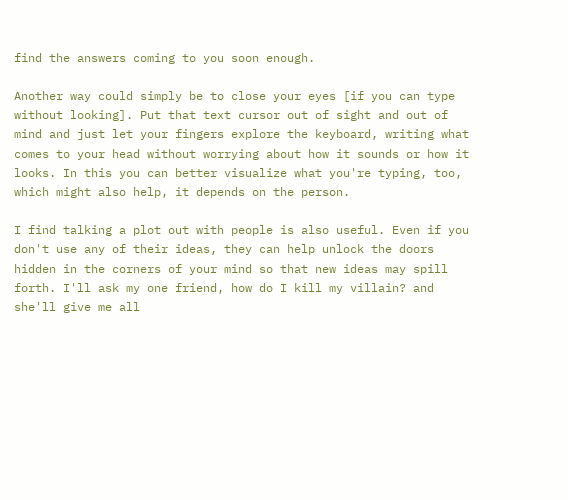find the answers coming to you soon enough.

Another way could simply be to close your eyes [if you can type without looking]. Put that text cursor out of sight and out of mind and just let your fingers explore the keyboard, writing what comes to your head without worrying about how it sounds or how it looks. In this you can better visualize what you're typing, too, which might also help, it depends on the person.

I find talking a plot out with people is also useful. Even if you don't use any of their ideas, they can help unlock the doors hidden in the corners of your mind so that new ideas may spill forth. I'll ask my one friend, how do I kill my villain? and she'll give me all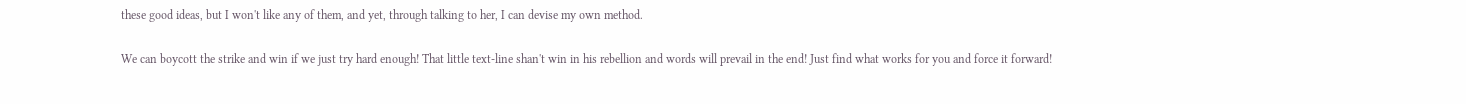these good ideas, but I won't like any of them, and yet, through talking to her, I can devise my own method.

We can boycott the strike and win if we just try hard enough! That little text-line shan't win in his rebellion and words will prevail in the end! Just find what works for you and force it forward!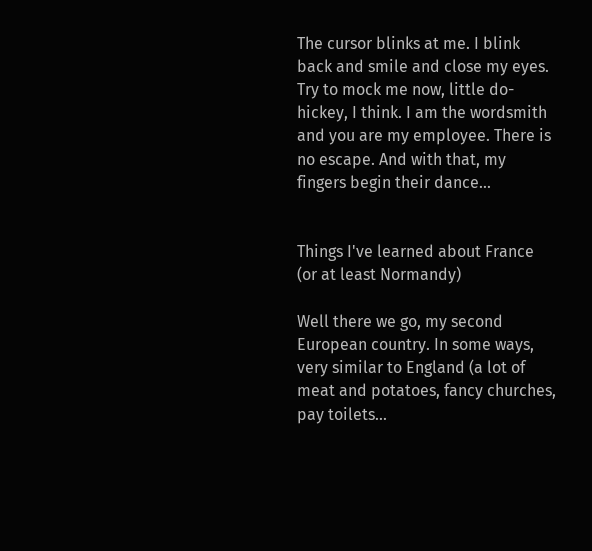The cursor blinks at me. I blink back and smile and close my eyes. Try to mock me now, little do-hickey, I think. I am the wordsmith and you are my employee. There is no escape. And with that, my fingers begin their dance...


Things I've learned about France (or at least Normandy)

Well there we go, my second European country. In some ways, very similar to England (a lot of meat and potatoes, fancy churches, pay toilets...